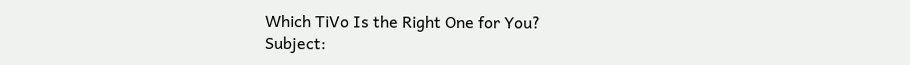Which TiVo Is the Right One for You?
Subject: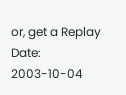or, get a Replay
Date:   2003-10-04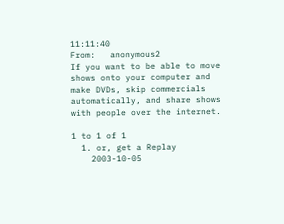11:11:40
From:   anonymous2
If you want to be able to move shows onto your computer and make DVDs, skip commercials automatically, and share shows with people over the internet.

1 to 1 of 1
  1. or, get a Replay
    2003-10-05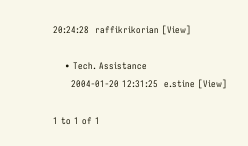20:24:28  raffikrikorian [View]

    • Tech. Assistance
      2004-01-20 12:31:25  e.stine [View]

1 to 1 of 1